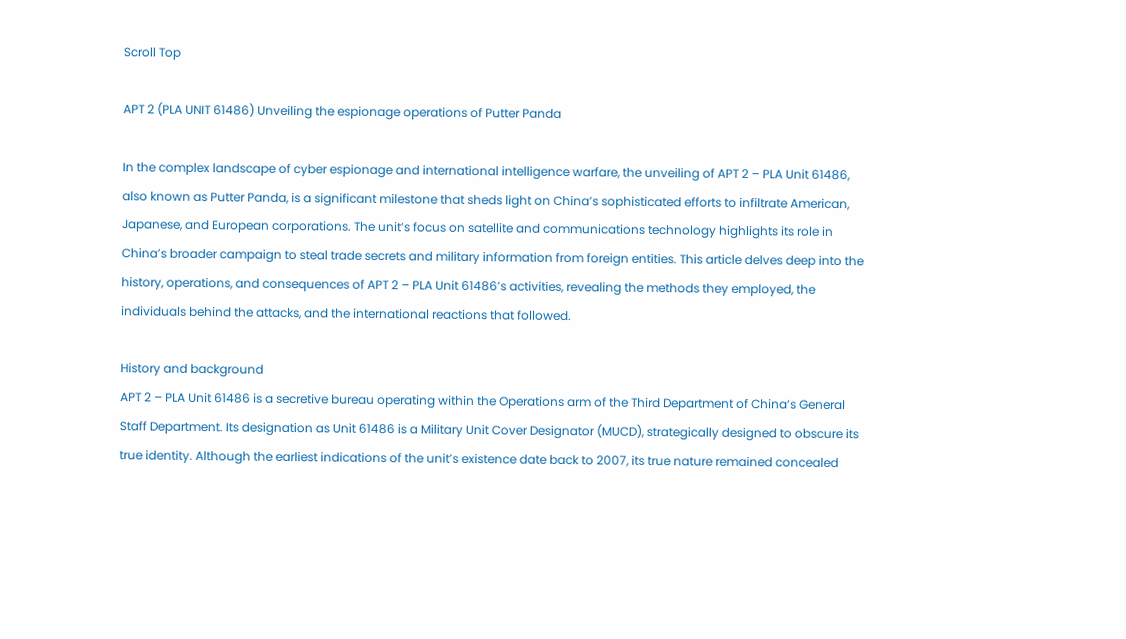Scroll Top

APT 2 (PLA UNIT 61486) Unveiling the espionage operations of Putter Panda

In the complex landscape of cyber espionage and international intelligence warfare, the unveiling of APT 2 – PLA Unit 61486, also known as Putter Panda, is a significant milestone that sheds light on China’s sophisticated efforts to infiltrate American, Japanese, and European corporations. The unit’s focus on satellite and communications technology highlights its role in China’s broader campaign to steal trade secrets and military information from foreign entities. This article delves deep into the history, operations, and consequences of APT 2 – PLA Unit 61486’s activities, revealing the methods they employed, the individuals behind the attacks, and the international reactions that followed.

History and background
APT 2 – PLA Unit 61486 is a secretive bureau operating within the Operations arm of the Third Department of China’s General Staff Department. Its designation as Unit 61486 is a Military Unit Cover Designator (MUCD), strategically designed to obscure its true identity. Although the earliest indications of the unit’s existence date back to 2007, its true nature remained concealed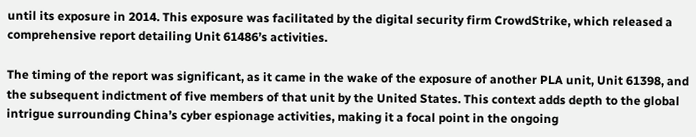until its exposure in 2014. This exposure was facilitated by the digital security firm CrowdStrike, which released a comprehensive report detailing Unit 61486’s activities.

The timing of the report was significant, as it came in the wake of the exposure of another PLA unit, Unit 61398, and the subsequent indictment of five members of that unit by the United States. This context adds depth to the global intrigue surrounding China’s cyber espionage activities, making it a focal point in the ongoing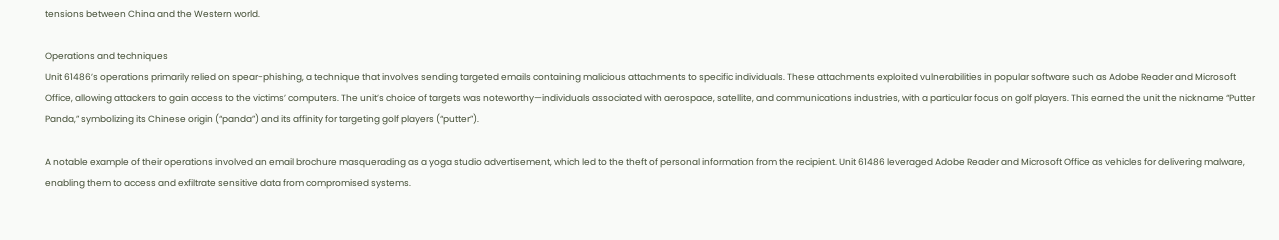tensions between China and the Western world.

Operations and techniques
Unit 61486’s operations primarily relied on spear-phishing, a technique that involves sending targeted emails containing malicious attachments to specific individuals. These attachments exploited vulnerabilities in popular software such as Adobe Reader and Microsoft Office, allowing attackers to gain access to the victims’ computers. The unit’s choice of targets was noteworthy—individuals associated with aerospace, satellite, and communications industries, with a particular focus on golf players. This earned the unit the nickname “Putter Panda,” symbolizing its Chinese origin (“panda”) and its affinity for targeting golf players (“putter”).

A notable example of their operations involved an email brochure masquerading as a yoga studio advertisement, which led to the theft of personal information from the recipient. Unit 61486 leveraged Adobe Reader and Microsoft Office as vehicles for delivering malware, enabling them to access and exfiltrate sensitive data from compromised systems.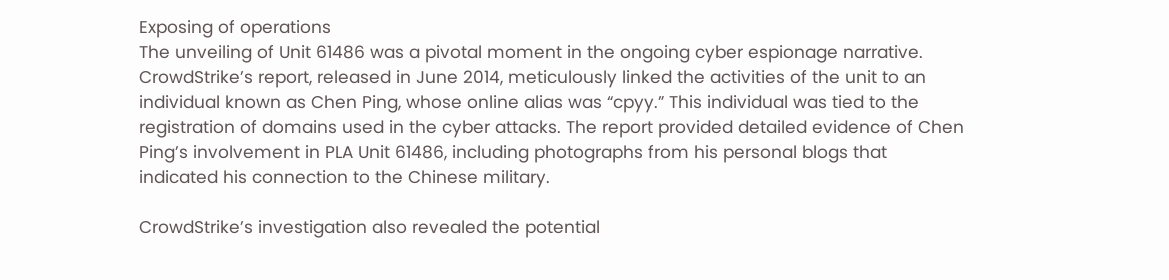Exposing of operations
The unveiling of Unit 61486 was a pivotal moment in the ongoing cyber espionage narrative. CrowdStrike’s report, released in June 2014, meticulously linked the activities of the unit to an individual known as Chen Ping, whose online alias was “cpyy.” This individual was tied to the registration of domains used in the cyber attacks. The report provided detailed evidence of Chen Ping’s involvement in PLA Unit 61486, including photographs from his personal blogs that indicated his connection to the Chinese military.

CrowdStrike’s investigation also revealed the potential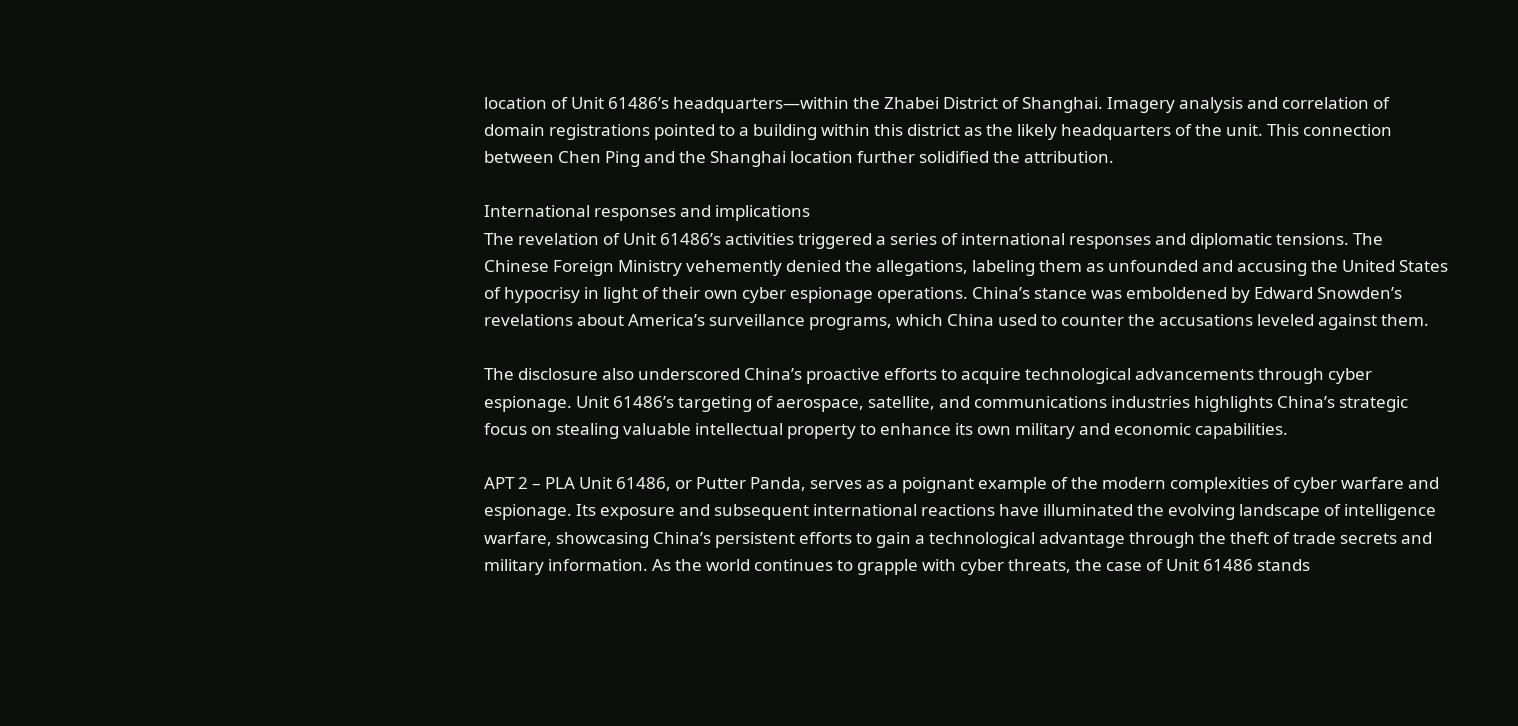location of Unit 61486’s headquarters—within the Zhabei District of Shanghai. Imagery analysis and correlation of domain registrations pointed to a building within this district as the likely headquarters of the unit. This connection between Chen Ping and the Shanghai location further solidified the attribution.

International responses and implications
The revelation of Unit 61486’s activities triggered a series of international responses and diplomatic tensions. The Chinese Foreign Ministry vehemently denied the allegations, labeling them as unfounded and accusing the United States of hypocrisy in light of their own cyber espionage operations. China’s stance was emboldened by Edward Snowden’s revelations about America’s surveillance programs, which China used to counter the accusations leveled against them.

The disclosure also underscored China’s proactive efforts to acquire technological advancements through cyber espionage. Unit 61486’s targeting of aerospace, satellite, and communications industries highlights China’s strategic focus on stealing valuable intellectual property to enhance its own military and economic capabilities.

APT 2 – PLA Unit 61486, or Putter Panda, serves as a poignant example of the modern complexities of cyber warfare and espionage. Its exposure and subsequent international reactions have illuminated the evolving landscape of intelligence warfare, showcasing China’s persistent efforts to gain a technological advantage through the theft of trade secrets and military information. As the world continues to grapple with cyber threats, the case of Unit 61486 stands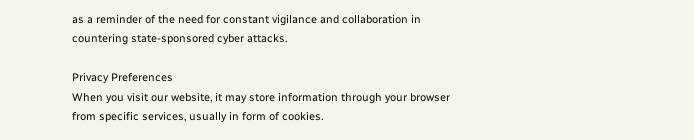as a reminder of the need for constant vigilance and collaboration in countering state-sponsored cyber attacks.

Privacy Preferences
When you visit our website, it may store information through your browser from specific services, usually in form of cookies.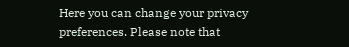Here you can change your privacy preferences. Please note that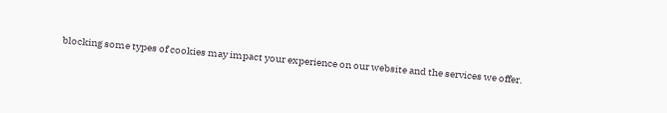blocking some types of cookies may impact your experience on our website and the services we offer.